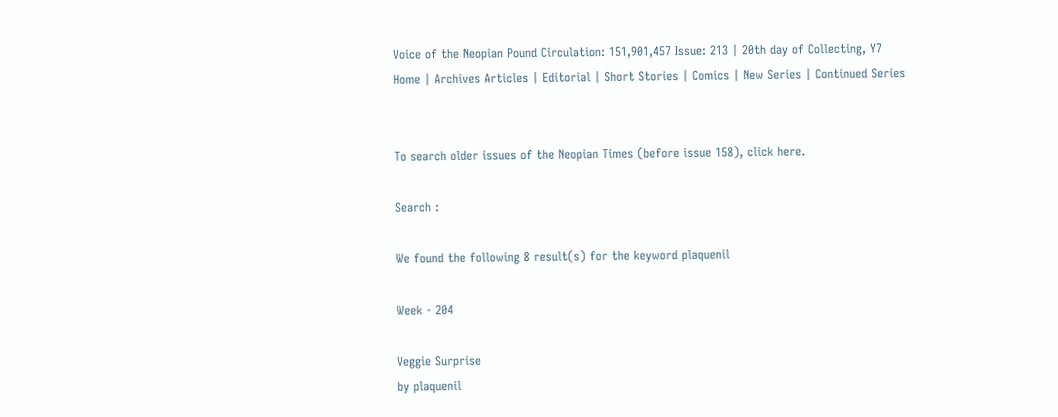Voice of the Neopian Pound Circulation: 151,901,457 Issue: 213 | 20th day of Collecting, Y7
Home | Archives Articles | Editorial | Short Stories | Comics | New Series | Continued Series


To search older issues of the Neopian Times (before issue 158), click here.

Search :

We found the following 8 result(s) for the keyword plaquenil

Week - 204

Veggie Surprise
by plaquenil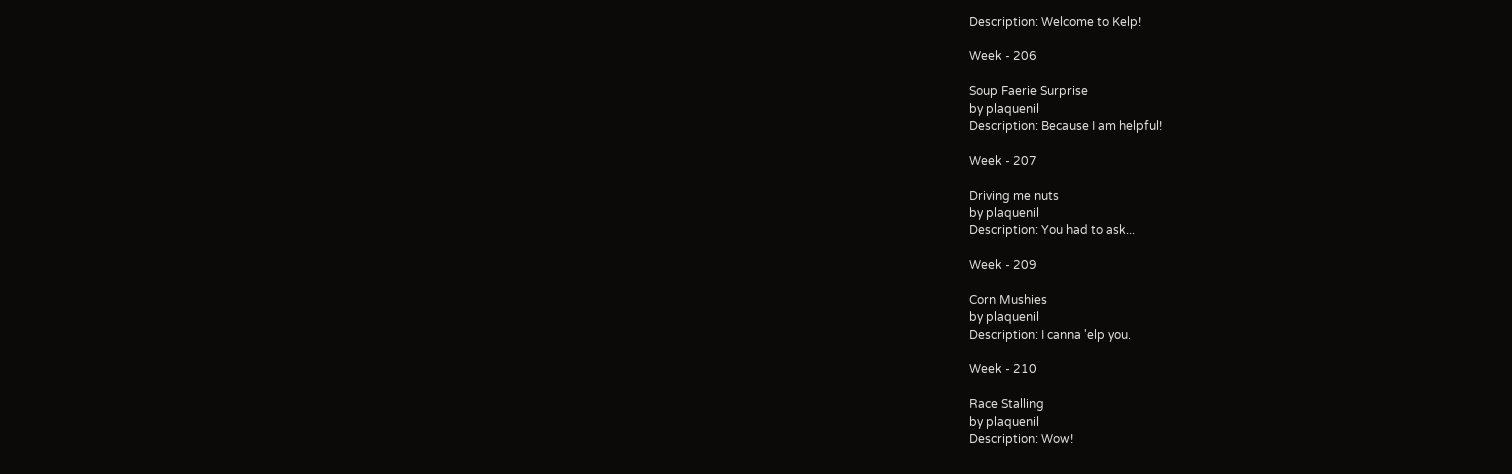Description: Welcome to Kelp!

Week - 206

Soup Faerie Surprise
by plaquenil
Description: Because I am helpful!

Week - 207

Driving me nuts
by plaquenil
Description: You had to ask...

Week - 209

Corn Mushies
by plaquenil
Description: I canna 'elp you.

Week - 210

Race Stalling
by plaquenil
Description: Wow!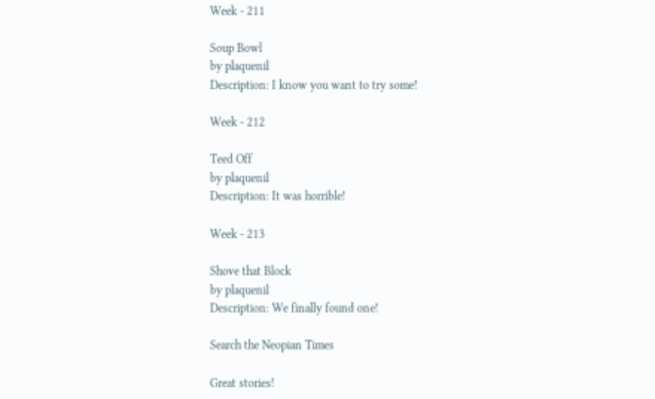Week - 211

Soup Bowl
by plaquenil
Description: I know you want to try some!

Week - 212

Teed Off
by plaquenil
Description: It was horrible!

Week - 213

Shove that Block
by plaquenil
Description: We finally found one!

Search the Neopian Times

Great stories!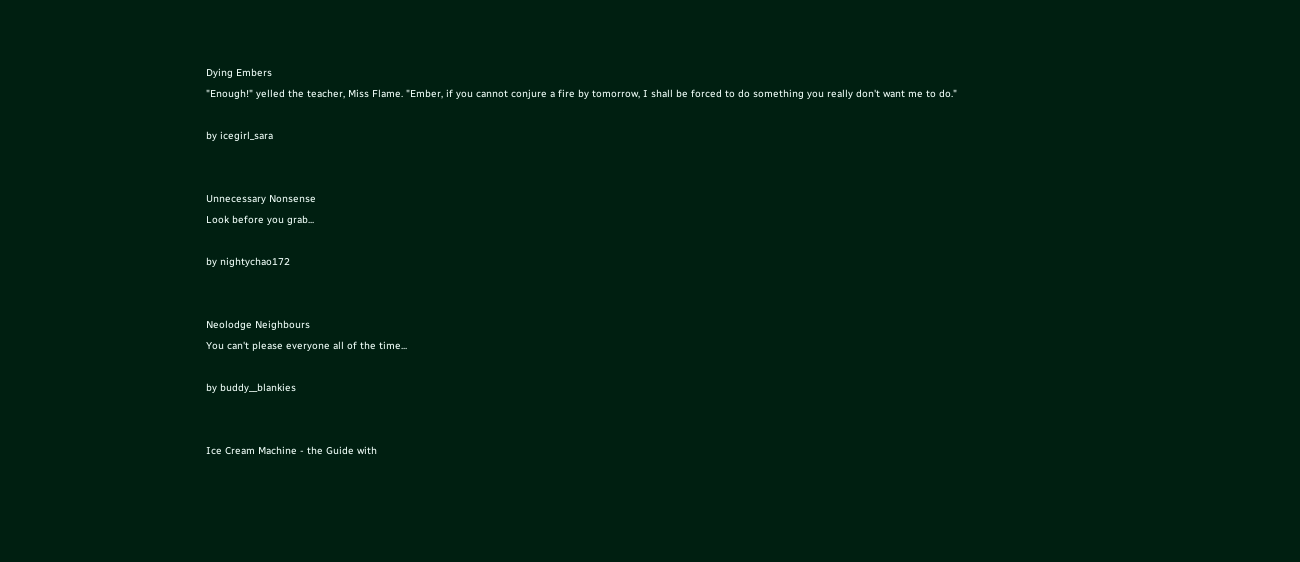Dying Embers
"Enough!" yelled the teacher, Miss Flame. "Ember, if you cannot conjure a fire by tomorrow, I shall be forced to do something you really don't want me to do."

by icegirl_sara


Unnecessary Nonsense
Look before you grab...

by nightychao172


Neolodge Neighbours
You can't please everyone all of the time...

by buddy__blankies


Ice Cream Machine - the Guide with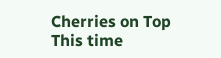Cherries on Top
This time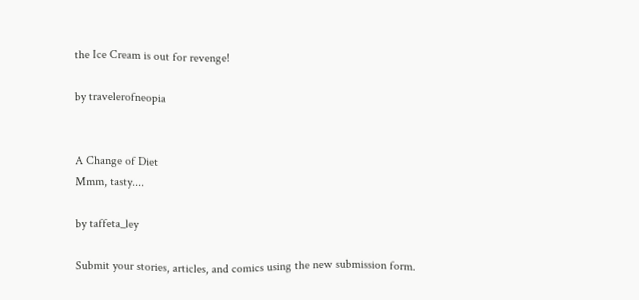the Ice Cream is out for revenge!

by travelerofneopia


A Change of Diet
Mmm, tasty....

by taffeta_ley

Submit your stories, articles, and comics using the new submission form.